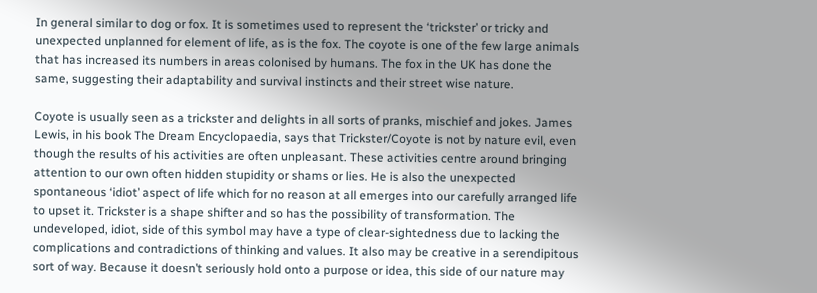In general similar to dog or fox. It is sometimes used to represent the ‘trickster’ or tricky and unexpected unplanned for element of life, as is the fox. The coyote is one of the few large animals that has increased its numbers in areas colonised by humans. The fox in the UK has done the same, suggesting their adaptability and survival instincts and their street wise nature.

Coyote is usually seen as a trickster and delights in all sorts of pranks, mischief and jokes. James Lewis, in his book The Dream Encyclopaedia, says that Trickster/Coyote is not by nature evil, even though the results of his activities are often unpleasant. These activities centre around bringing attention to our own often hidden stupidity or shams or lies. He is also the unexpected spontaneous ‘idiot’ aspect of life which for no reason at all emerges into our carefully arranged life to upset it. Trickster is a shape shifter and so has the possibility of transformation. The undeveloped, idiot, side of this symbol may have a type of clear-sightedness due to lacking the complications and contradictions of thinking and values. It also may be creative in a serendipitous sort of way. Because it doesn’t seriously hold onto a purpose or idea, this side of our nature may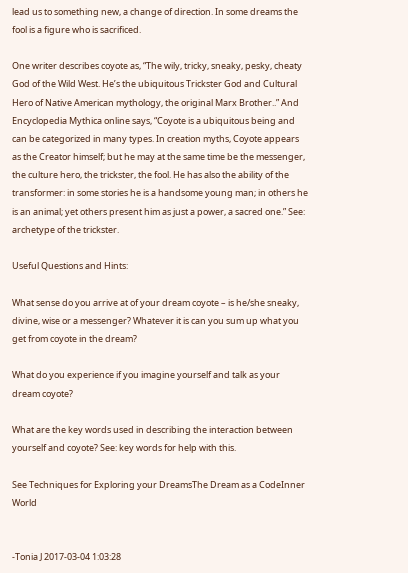lead us to something new, a change of direction. In some dreams the fool is a figure who is sacrificed.

One writer describes coyote as, “The wily, tricky, sneaky, pesky, cheaty God of the Wild West. He’s the ubiquitous Trickster God and Cultural Hero of Native American mythology, the original Marx Brother..” And Encyclopedia Mythica online says, “Coyote is a ubiquitous being and can be categorized in many types. In creation myths, Coyote appears as the Creator himself; but he may at the same time be the messenger, the culture hero, the trickster, the fool. He has also the ability of the transformer: in some stories he is a handsome young man; in others he is an animal; yet others present him as just a power, a sacred one.” See: archetype of the trickster.

Useful Questions and Hints:

What sense do you arrive at of your dream coyote – is he/she sneaky, divine, wise or a messenger? Whatever it is can you sum up what you get from coyote in the dream?

What do you experience if you imagine yourself and talk as your dream coyote?

What are the key words used in describing the interaction between yourself and coyote? See: key words for help with this.

See Techniques for Exploring your DreamsThe Dream as a CodeInner World


-Tonia J 2017-03-04 1:03:28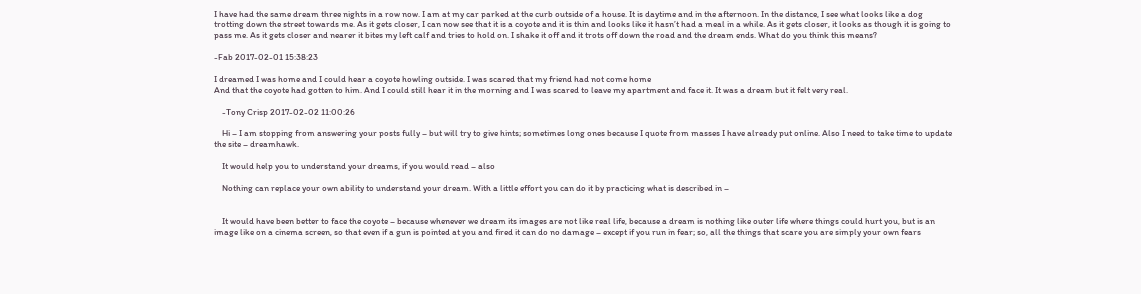I have had the same dream three nights in a row now. I am at my car parked at the curb outside of a house. It is daytime and in the afternoon. In the distance, I see what looks like a dog trotting down the street towards me. As it gets closer, I can now see that it is a coyote and it is thin and looks like it hasn’t had a meal in a while. As it gets closer, it looks as though it is going to pass me. As it gets closer and nearer it bites my left calf and tries to hold on. I shake it off and it trots off down the road and the dream ends. What do you think this means?

-Fab 2017-02-01 15:38:23

I dreamed I was home and I could hear a coyote howling outside. I was scared that my friend had not come home
And that the coyote had gotten to him. And I could still hear it in the morning and I was scared to leave my apartment and face it. It was a dream but it felt very real.

    -Tony Crisp 2017-02-02 11:00:26

    Hi – I am stopping from answering your posts fully – but will try to give hints; sometimes long ones because I quote from masses I have already put online. Also I need to take time to update the site – dreamhawk.

    It would help you to understand your dreams, if you would read – also

    Nothing can replace your own ability to understand your dream. With a little effort you can do it by practicing what is described in –


    It would have been better to face the coyote – because whenever we dream its images are not like real life, because a dream is nothing like outer life where things could hurt you, but is an image like on a cinema screen, so that even if a gun is pointed at you and fired it can do no damage – except if you run in fear; so, all the things that scare you are simply your own fears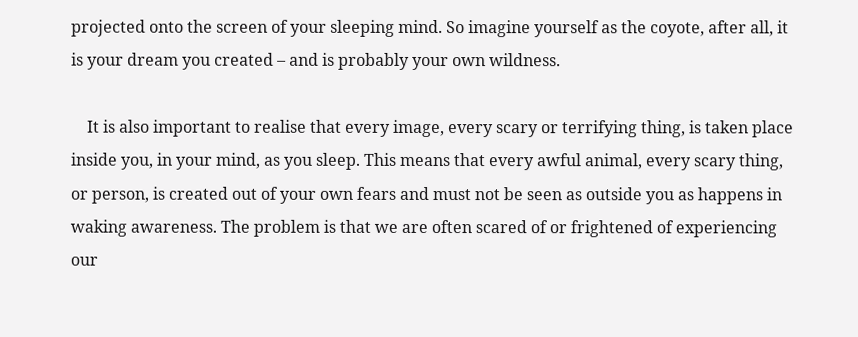projected onto the screen of your sleeping mind. So imagine yourself as the coyote, after all, it is your dream you created – and is probably your own wildness.

    It is also important to realise that every image, every scary or terrifying thing, is taken place inside you, in your mind, as you sleep. This means that every awful animal, every scary thing, or person, is created out of your own fears and must not be seen as outside you as happens in waking awareness. The problem is that we are often scared of or frightened of experiencing our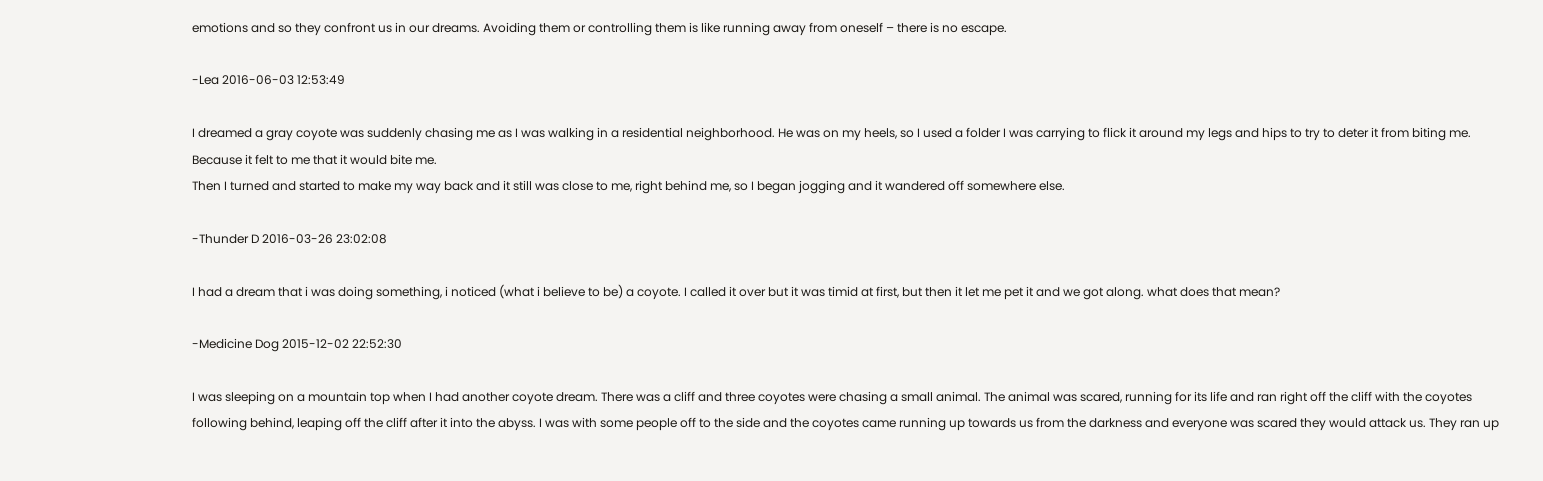emotions and so they confront us in our dreams. Avoiding them or controlling them is like running away from oneself – there is no escape.

-Lea 2016-06-03 12:53:49

I dreamed a gray coyote was suddenly chasing me as I was walking in a residential neighborhood. He was on my heels, so I used a folder I was carrying to flick it around my legs and hips to try to deter it from biting me. Because it felt to me that it would bite me.
Then I turned and started to make my way back and it still was close to me, right behind me, so I began jogging and it wandered off somewhere else.

-Thunder D 2016-03-26 23:02:08

I had a dream that i was doing something, i noticed (what i believe to be) a coyote. I called it over but it was timid at first, but then it let me pet it and we got along. what does that mean?

-Medicine Dog 2015-12-02 22:52:30

I was sleeping on a mountain top when I had another coyote dream. There was a cliff and three coyotes were chasing a small animal. The animal was scared, running for its life and ran right off the cliff with the coyotes following behind, leaping off the cliff after it into the abyss. I was with some people off to the side and the coyotes came running up towards us from the darkness and everyone was scared they would attack us. They ran up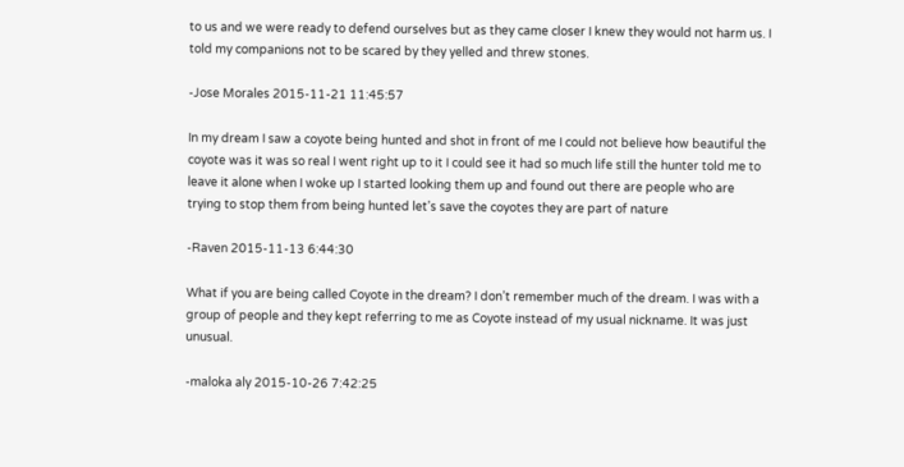to us and we were ready to defend ourselves but as they came closer I knew they would not harm us. I told my companions not to be scared by they yelled and threw stones.

-Jose Morales 2015-11-21 11:45:57

In my dream I saw a coyote being hunted and shot in front of me I could not believe how beautiful the coyote was it was so real I went right up to it I could see it had so much life still the hunter told me to leave it alone when I woke up I started looking them up and found out there are people who are trying to stop them from being hunted let’s save the coyotes they are part of nature

-Raven 2015-11-13 6:44:30

What if you are being called Coyote in the dream? I don’t remember much of the dream. I was with a group of people and they kept referring to me as Coyote instead of my usual nickname. It was just unusual.

-maloka aly 2015-10-26 7:42:25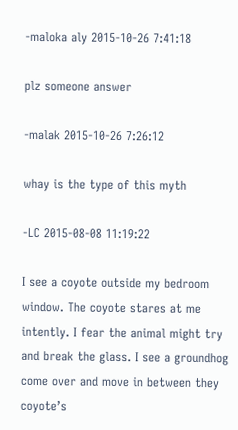-maloka aly 2015-10-26 7:41:18

plz someone answer

-malak 2015-10-26 7:26:12

whay is the type of this myth

-LC 2015-08-08 11:19:22

I see a coyote outside my bedroom window. The coyote stares at me intently. I fear the animal might try and break the glass. I see a groundhog come over and move in between they coyote’s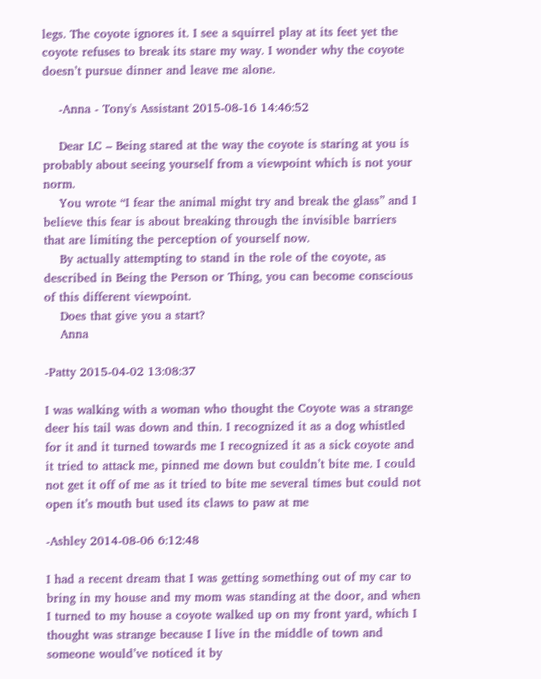legs. The coyote ignores it. I see a squirrel play at its feet yet the coyote refuses to break its stare my way. I wonder why the coyote doesn’t pursue dinner and leave me alone.

    -Anna - Tony's Assistant 2015-08-16 14:46:52

    Dear LC – Being stared at the way the coyote is staring at you is probably about seeing yourself from a viewpoint which is not your norm.
    You wrote “I fear the animal might try and break the glass” and I believe this fear is about breaking through the invisible barriers that are limiting the perception of yourself now.
    By actually attempting to stand in the role of the coyote, as described in Being the Person or Thing, you can become conscious of this different viewpoint.
    Does that give you a start?
    Anna

-Patty 2015-04-02 13:08:37

I was walking with a woman who thought the Coyote was a strange deer his tail was down and thin. I recognized it as a dog whistled for it and it turned towards me I recognized it as a sick coyote and it tried to attack me, pinned me down but couldn’t bite me. I could not get it off of me as it tried to bite me several times but could not open it’s mouth but used its claws to paw at me

-Ashley 2014-08-06 6:12:48

I had a recent dream that I was getting something out of my car to bring in my house and my mom was standing at the door, and when I turned to my house a coyote walked up on my front yard, which I thought was strange because I live in the middle of town and someone would’ve noticed it by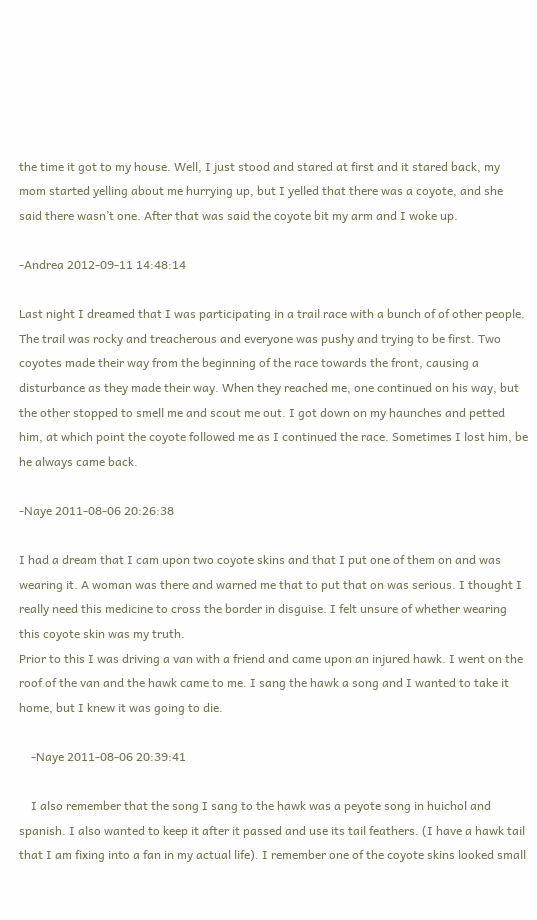the time it got to my house. Well, I just stood and stared at first and it stared back, my mom started yelling about me hurrying up, but I yelled that there was a coyote, and she said there wasn’t one. After that was said the coyote bit my arm and I woke up.

-Andrea 2012-09-11 14:48:14

Last night I dreamed that I was participating in a trail race with a bunch of of other people. The trail was rocky and treacherous and everyone was pushy and trying to be first. Two coyotes made their way from the beginning of the race towards the front, causing a disturbance as they made their way. When they reached me, one continued on his way, but the other stopped to smell me and scout me out. I got down on my haunches and petted him, at which point the coyote followed me as I continued the race. Sometimes I lost him, be he always came back.

-Naye 2011-08-06 20:26:38

I had a dream that I cam upon two coyote skins and that I put one of them on and was wearing it. A woman was there and warned me that to put that on was serious. I thought I really need this medicine to cross the border in disguise. I felt unsure of whether wearing this coyote skin was my truth.
Prior to this I was driving a van with a friend and came upon an injured hawk. I went on the roof of the van and the hawk came to me. I sang the hawk a song and I wanted to take it home, but I knew it was going to die.

    -Naye 2011-08-06 20:39:41

    I also remember that the song I sang to the hawk was a peyote song in huichol and spanish. I also wanted to keep it after it passed and use its tail feathers. (I have a hawk tail that I am fixing into a fan in my actual life). I remember one of the coyote skins looked small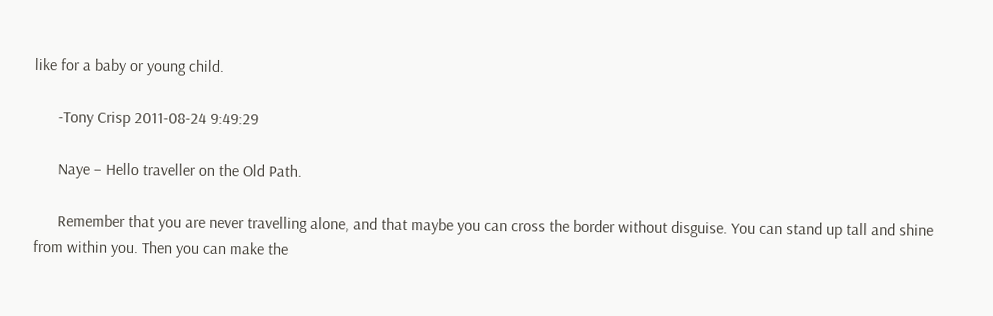like for a baby or young child.

      -Tony Crisp 2011-08-24 9:49:29

      Naye – Hello traveller on the Old Path.

      Remember that you are never travelling alone, and that maybe you can cross the border without disguise. You can stand up tall and shine from within you. Then you can make the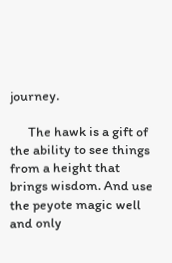journey.

      The hawk is a gift of the ability to see things from a height that brings wisdom. And use the peyote magic well and only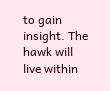to gain insight. The hawk will live within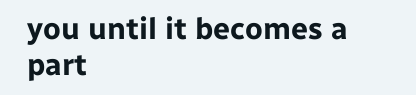you until it becomes a part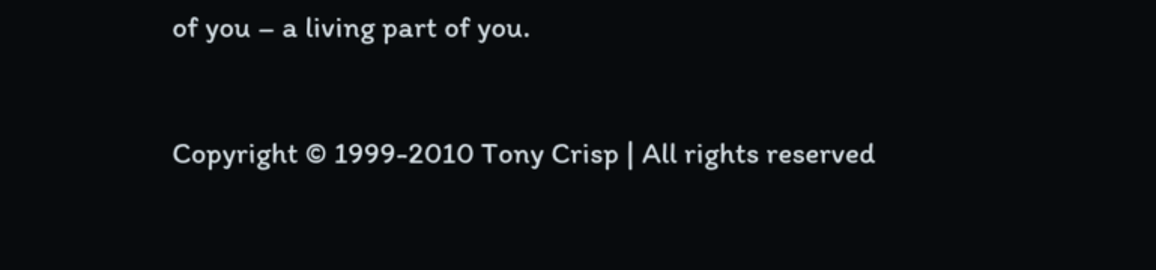of you – a living part of you.


Copyright © 1999-2010 Tony Crisp | All rights reserved